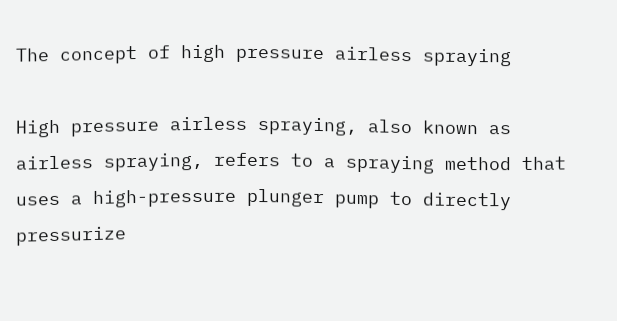The concept of high pressure airless spraying

High pressure airless spraying, also known as airless spraying, refers to a spraying method that uses a high-pressure plunger pump to directly pressurize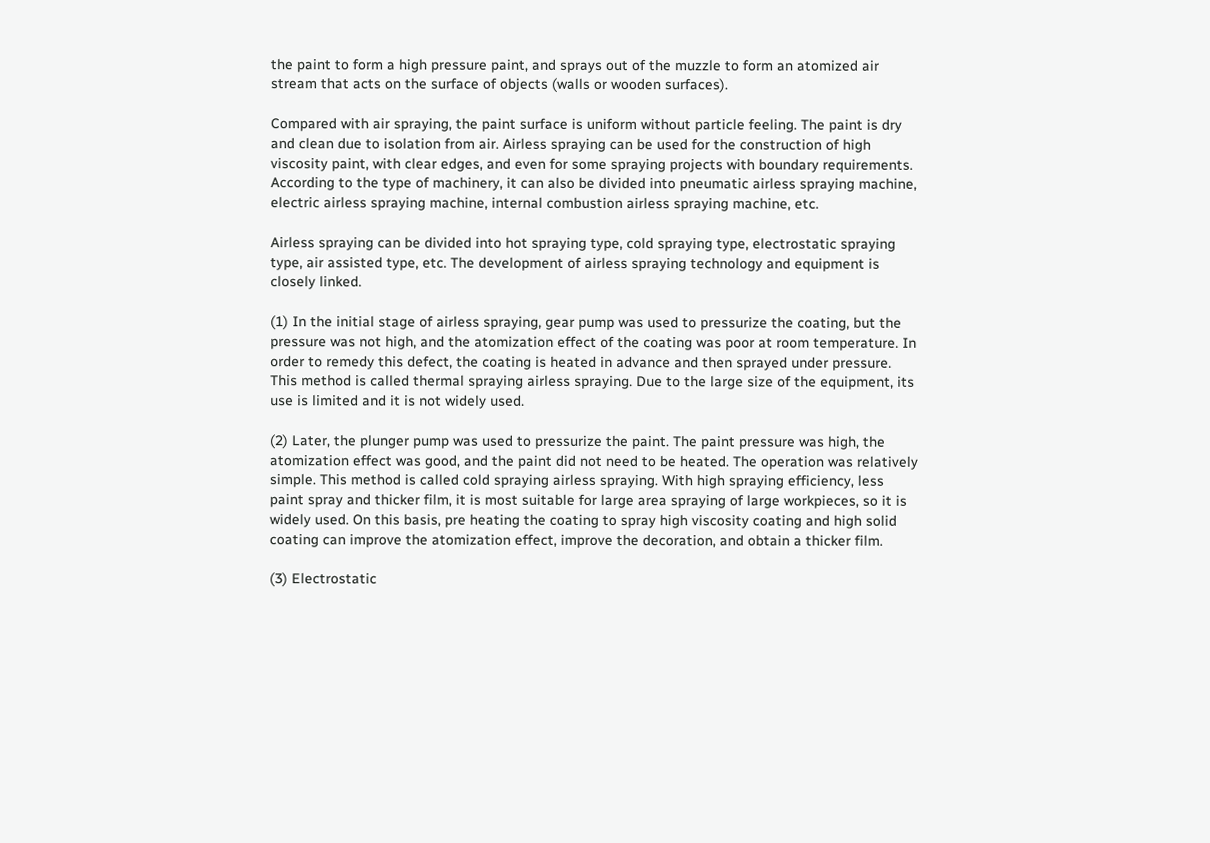the paint to form a high pressure paint, and sprays out of the muzzle to form an atomized air stream that acts on the surface of objects (walls or wooden surfaces).

Compared with air spraying, the paint surface is uniform without particle feeling. The paint is dry and clean due to isolation from air. Airless spraying can be used for the construction of high viscosity paint, with clear edges, and even for some spraying projects with boundary requirements. According to the type of machinery, it can also be divided into pneumatic airless spraying machine, electric airless spraying machine, internal combustion airless spraying machine, etc.

Airless spraying can be divided into hot spraying type, cold spraying type, electrostatic spraying type, air assisted type, etc. The development of airless spraying technology and equipment is closely linked.

(1) In the initial stage of airless spraying, gear pump was used to pressurize the coating, but the pressure was not high, and the atomization effect of the coating was poor at room temperature. In order to remedy this defect, the coating is heated in advance and then sprayed under pressure. This method is called thermal spraying airless spraying. Due to the large size of the equipment, its use is limited and it is not widely used.

(2) Later, the plunger pump was used to pressurize the paint. The paint pressure was high, the atomization effect was good, and the paint did not need to be heated. The operation was relatively simple. This method is called cold spraying airless spraying. With high spraying efficiency, less paint spray and thicker film, it is most suitable for large area spraying of large workpieces, so it is widely used. On this basis, pre heating the coating to spray high viscosity coating and high solid coating can improve the atomization effect, improve the decoration, and obtain a thicker film.

(3) Electrostatic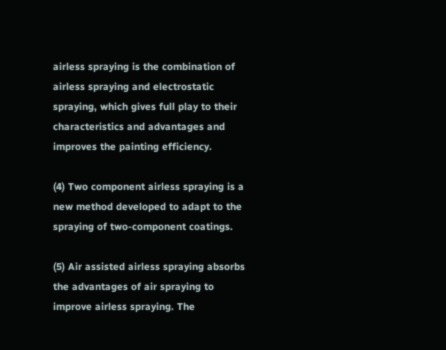airless spraying is the combination of airless spraying and electrostatic spraying, which gives full play to their characteristics and advantages and improves the painting efficiency.

(4) Two component airless spraying is a new method developed to adapt to the spraying of two-component coatings.

(5) Air assisted airless spraying absorbs the advantages of air spraying to improve airless spraying. The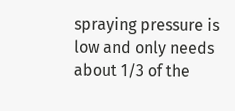spraying pressure is low and only needs about 1/3 of the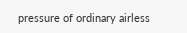pressure of ordinary airless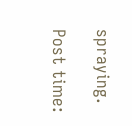spraying.

Post time: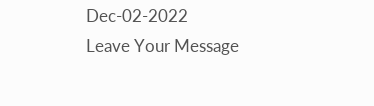Dec-02-2022
Leave Your Message